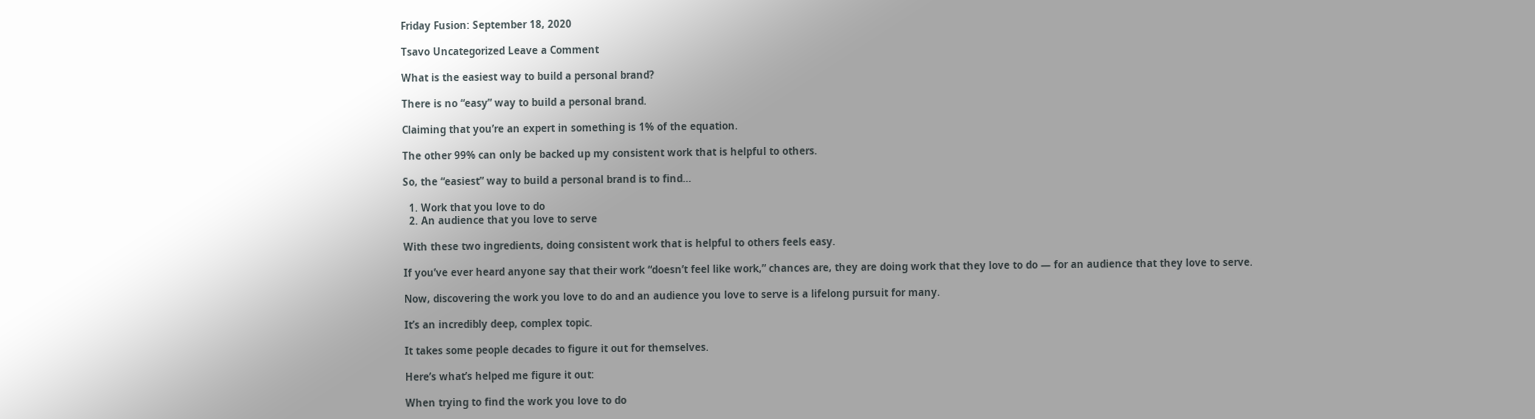Friday Fusion: September 18, 2020

Tsavo Uncategorized Leave a Comment

What is the easiest way to build a personal brand?

There is no “easy” way to build a personal brand.

Claiming that you’re an expert in something is 1% of the equation.

The other 99% can only be backed up my consistent work that is helpful to others.

So, the “easiest” way to build a personal brand is to find…

  1. Work that you love to do
  2. An audience that you love to serve

With these two ingredients, doing consistent work that is helpful to others feels easy.

If you’ve ever heard anyone say that their work “doesn’t feel like work,” chances are, they are doing work that they love to do — for an audience that they love to serve.

Now, discovering the work you love to do and an audience you love to serve is a lifelong pursuit for many.

It’s an incredibly deep, complex topic.

It takes some people decades to figure it out for themselves.

Here’s what’s helped me figure it out:

When trying to find the work you love to do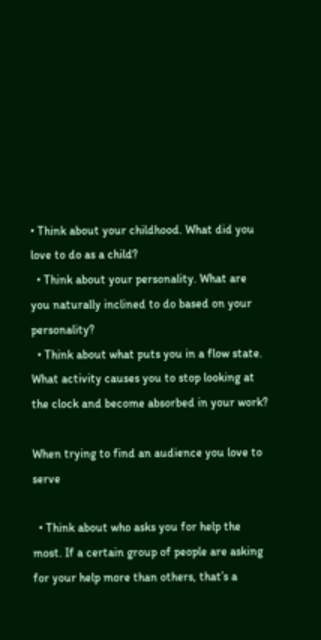• Think about your childhood. What did you love to do as a child?
  • Think about your personality. What are you naturally inclined to do based on your personality?
  • Think about what puts you in a flow state. What activity causes you to stop looking at the clock and become absorbed in your work?

When trying to find an audience you love to serve

  • Think about who asks you for help the most. If a certain group of people are asking for your help more than others, that’s a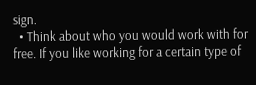sign.
  • Think about who you would work with for free. If you like working for a certain type of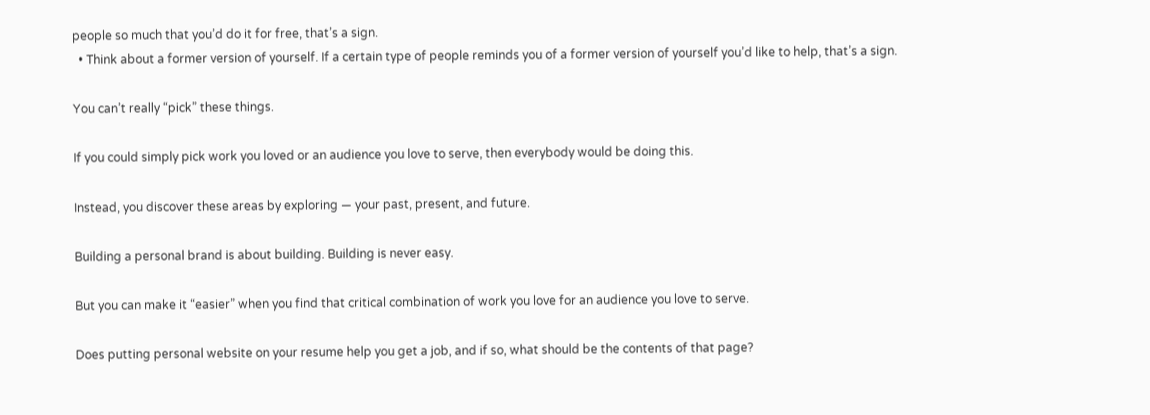people so much that you’d do it for free, that’s a sign.
  • Think about a former version of yourself. If a certain type of people reminds you of a former version of yourself you’d like to help, that’s a sign.

You can’t really “pick” these things.

If you could simply pick work you loved or an audience you love to serve, then everybody would be doing this.

Instead, you discover these areas by exploring — your past, present, and future.

Building a personal brand is about building. Building is never easy.

But you can make it “easier” when you find that critical combination of work you love for an audience you love to serve.

Does putting personal website on your resume help you get a job, and if so, what should be the contents of that page?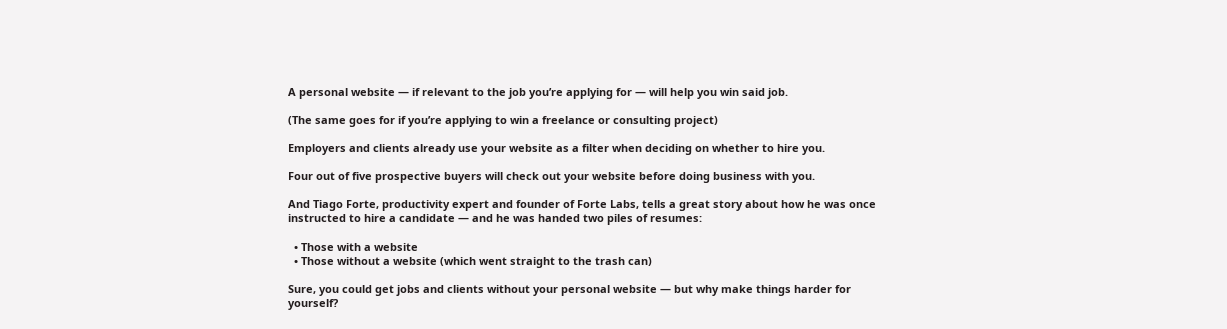A personal website — if relevant to the job you’re applying for — will help you win said job.

(The same goes for if you’re applying to win a freelance or consulting project)

Employers and clients already use your website as a filter when deciding on whether to hire you.

Four out of five prospective buyers will check out your website before doing business with you.

And Tiago Forte, productivity expert and founder of Forte Labs, tells a great story about how he was once instructed to hire a candidate — and he was handed two piles of resumes:

  • Those with a website
  • Those without a website (which went straight to the trash can)

Sure, you could get jobs and clients without your personal website — but why make things harder for yourself?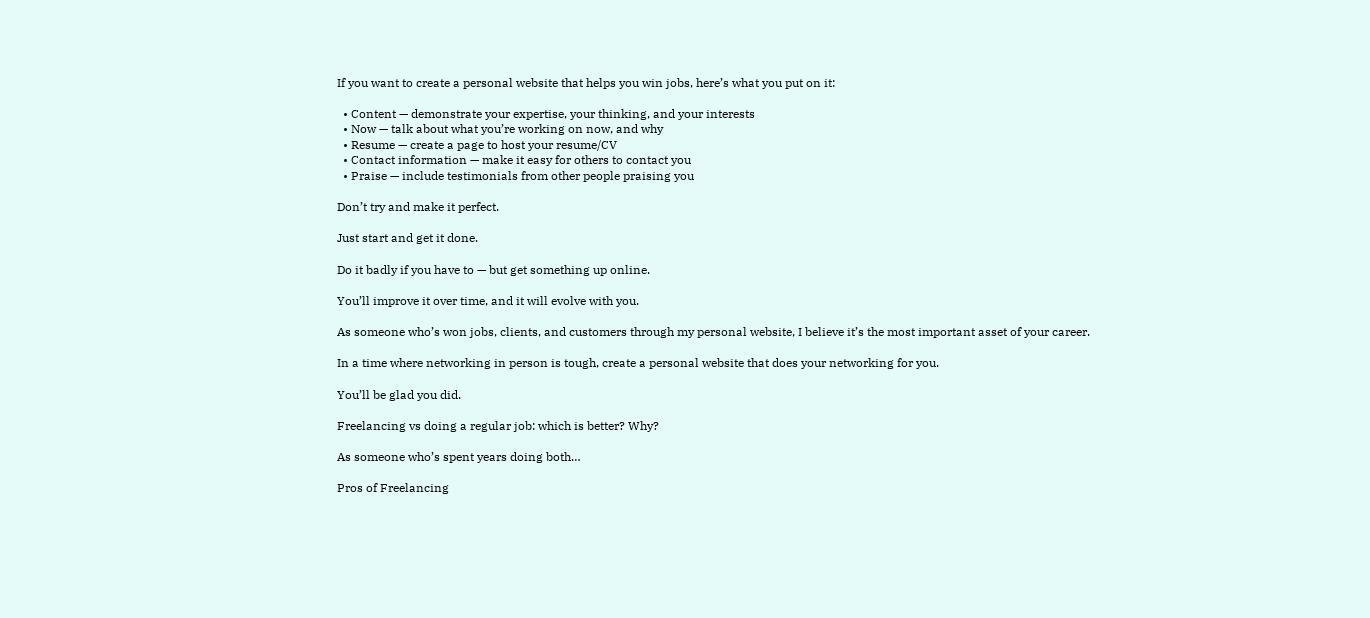If you want to create a personal website that helps you win jobs, here’s what you put on it:

  • Content — demonstrate your expertise, your thinking, and your interests
  • Now — talk about what you’re working on now, and why
  • Resume — create a page to host your resume/CV
  • Contact information — make it easy for others to contact you
  • Praise — include testimonials from other people praising you

Don’t try and make it perfect.

Just start and get it done.

Do it badly if you have to — but get something up online.

You’ll improve it over time, and it will evolve with you.

As someone who’s won jobs, clients, and customers through my personal website, I believe it’s the most important asset of your career.

In a time where networking in person is tough, create a personal website that does your networking for you.

You’ll be glad you did.

Freelancing vs doing a regular job: which is better? Why?

As someone who’s spent years doing both…

Pros of Freelancing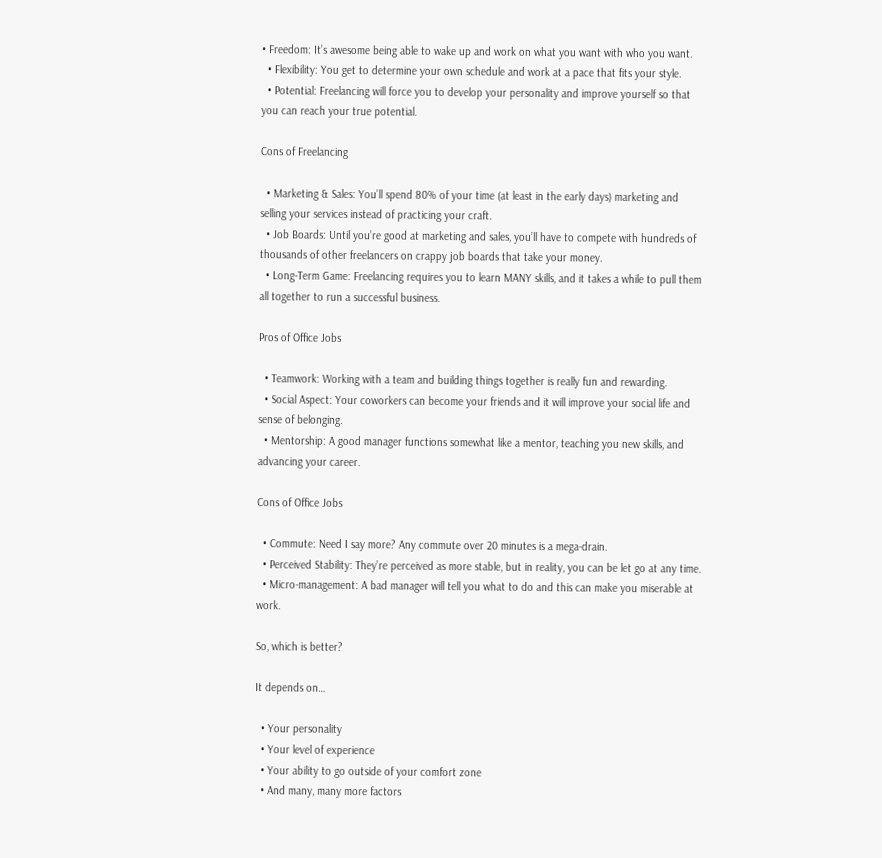• Freedom: It’s awesome being able to wake up and work on what you want with who you want.
  • Flexibility: You get to determine your own schedule and work at a pace that fits your style.
  • Potential: Freelancing will force you to develop your personality and improve yourself so that you can reach your true potential.

Cons of Freelancing

  • Marketing & Sales: You’ll spend 80% of your time (at least in the early days) marketing and selling your services instead of practicing your craft.
  • Job Boards: Until you’re good at marketing and sales, you’ll have to compete with hundreds of thousands of other freelancers on crappy job boards that take your money.
  • Long-Term Game: Freelancing requires you to learn MANY skills, and it takes a while to pull them all together to run a successful business.

Pros of Office Jobs

  • Teamwork: Working with a team and building things together is really fun and rewarding.
  • Social Aspect: Your coworkers can become your friends and it will improve your social life and sense of belonging.
  • Mentorship: A good manager functions somewhat like a mentor, teaching you new skills, and advancing your career.

Cons of Office Jobs

  • Commute: Need I say more? Any commute over 20 minutes is a mega-drain.
  • Perceived Stability: They’re perceived as more stable, but in reality, you can be let go at any time.
  • Micro-management: A bad manager will tell you what to do and this can make you miserable at work.

So, which is better?

It depends on…

  • Your personality
  • Your level of experience
  • Your ability to go outside of your comfort zone
  • And many, many more factors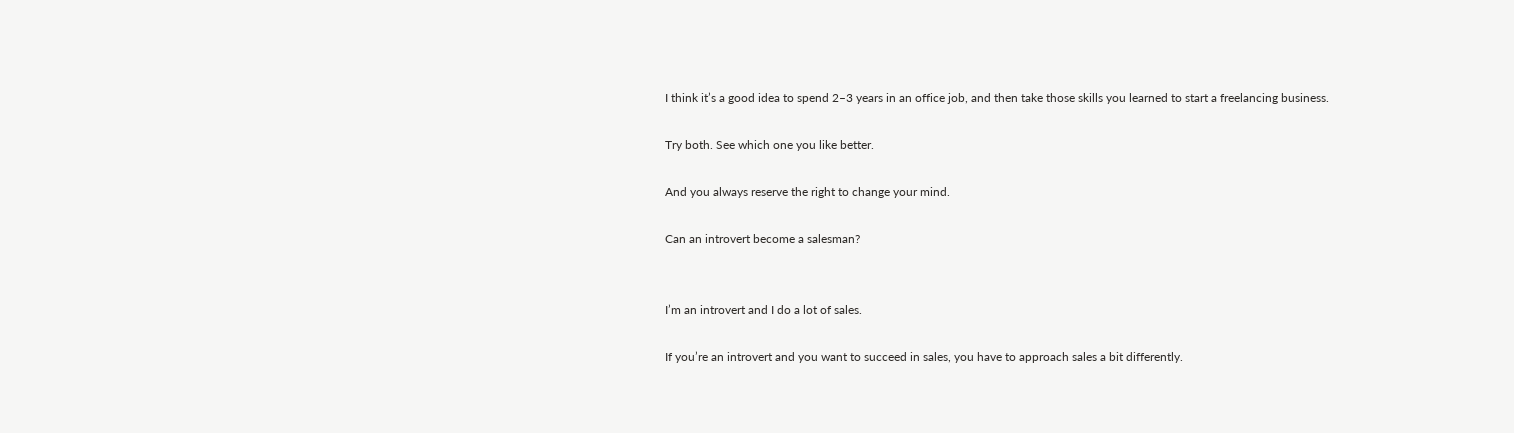I think it’s a good idea to spend 2–3 years in an office job, and then take those skills you learned to start a freelancing business.

Try both. See which one you like better.

And you always reserve the right to change your mind.

Can an introvert become a salesman?


I’m an introvert and I do a lot of sales.

If you’re an introvert and you want to succeed in sales, you have to approach sales a bit differently.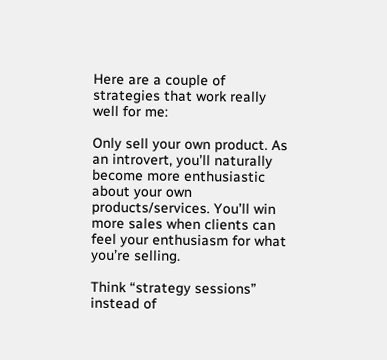Here are a couple of strategies that work really well for me:

Only sell your own product. As an introvert, you’ll naturally become more enthusiastic about your own products/services. You’ll win more sales when clients can feel your enthusiasm for what you’re selling.

Think “strategy sessions” instead of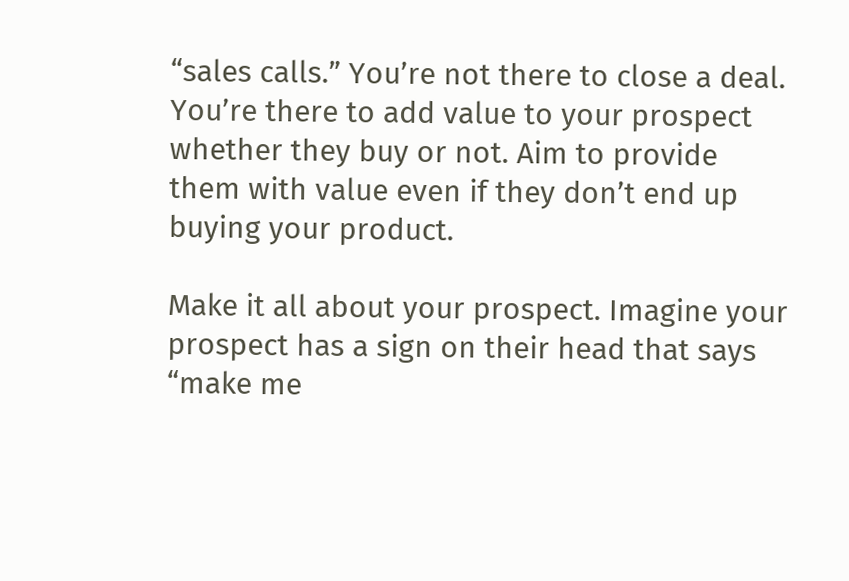“sales calls.” You’re not there to close a deal. You’re there to add value to your prospect whether they buy or not. Aim to provide them with value even if they don’t end up buying your product.

Make it all about your prospect. Imagine your prospect has a sign on their head that says “make me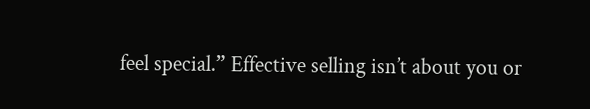feel special.” Effective selling isn’t about you or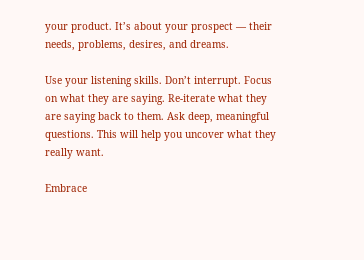your product. It’s about your prospect — their needs, problems, desires, and dreams.

Use your listening skills. Don’t interrupt. Focus on what they are saying. Re-iterate what they are saying back to them. Ask deep, meaningful questions. This will help you uncover what they really want.

Embrace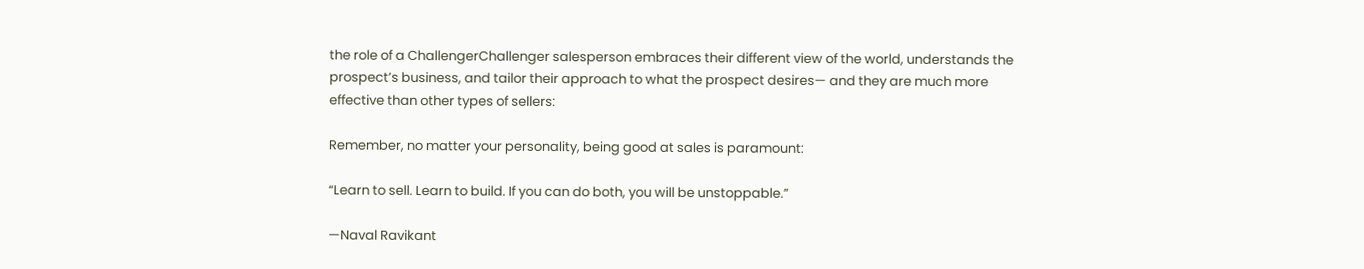the role of a ChallengerChallenger salesperson embraces their different view of the world, understands the prospect’s business, and tailor their approach to what the prospect desires— and they are much more effective than other types of sellers:

Remember, no matter your personality, being good at sales is paramount:

“Learn to sell. Learn to build. If you can do both, you will be unstoppable.”

—Naval Ravikant